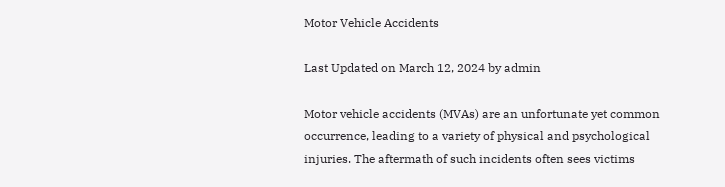Motor Vehicle Accidents

Last Updated on March 12, 2024 by admin

Motor vehicle accidents (MVAs) are an unfortunate yet common occurrence, leading to a variety of physical and psychological injuries. The aftermath of such incidents often sees victims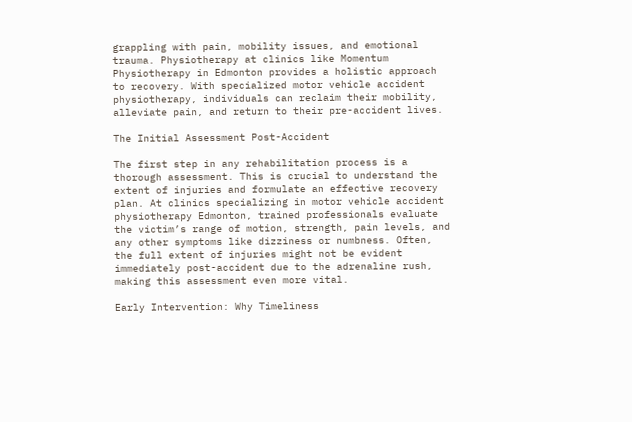grappling with pain, mobility issues, and emotional trauma. Physiotherapy at clinics like Momentum Physiotherapy in Edmonton provides a holistic approach to recovery. With specialized motor vehicle accident physiotherapy, individuals can reclaim their mobility, alleviate pain, and return to their pre-accident lives.

The Initial Assessment Post-Accident

The first step in any rehabilitation process is a thorough assessment. This is crucial to understand the extent of injuries and formulate an effective recovery plan. At clinics specializing in motor vehicle accident physiotherapy Edmonton, trained professionals evaluate the victim’s range of motion, strength, pain levels, and any other symptoms like dizziness or numbness. Often, the full extent of injuries might not be evident immediately post-accident due to the adrenaline rush, making this assessment even more vital.

Early Intervention: Why Timeliness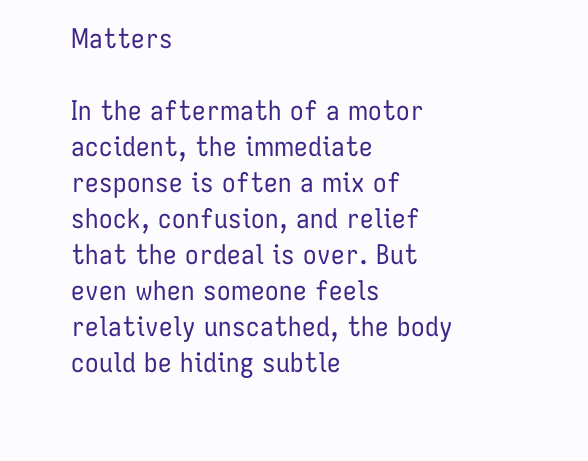Matters

In the aftermath of a motor accident, the immediate response is often a mix of shock, confusion, and relief that the ordeal is over. But even when someone feels relatively unscathed, the body could be hiding subtle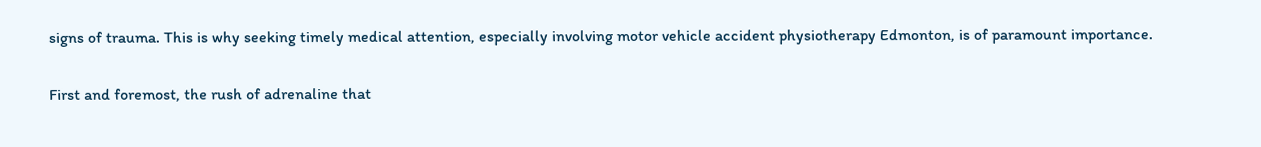signs of trauma. This is why seeking timely medical attention, especially involving motor vehicle accident physiotherapy Edmonton, is of paramount importance.

First and foremost, the rush of adrenaline that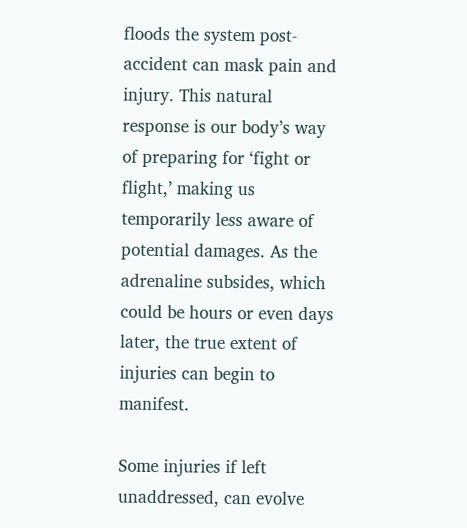floods the system post-accident can mask pain and injury. This natural response is our body’s way of preparing for ‘fight or flight,’ making us temporarily less aware of potential damages. As the adrenaline subsides, which could be hours or even days later, the true extent of injuries can begin to manifest.

Some injuries if left unaddressed, can evolve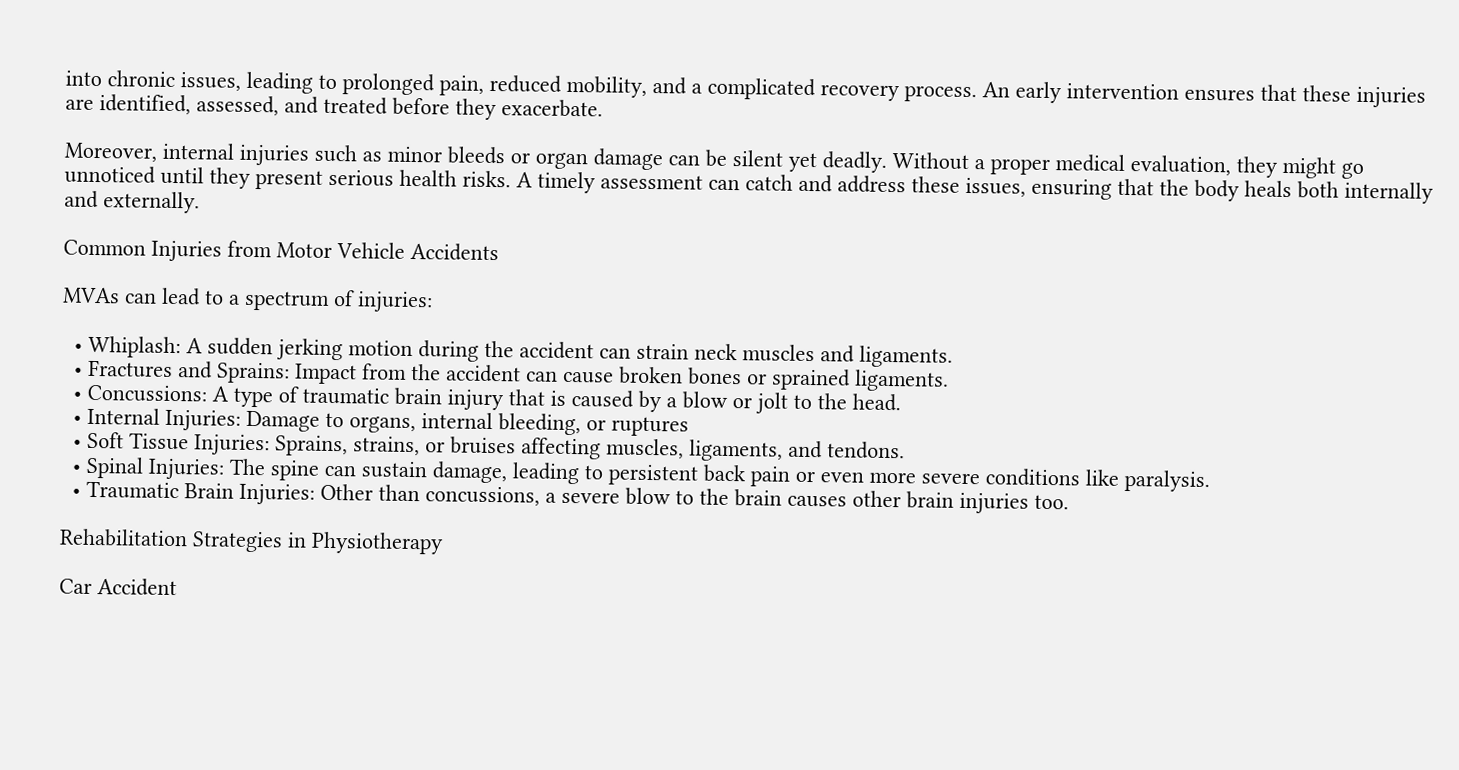into chronic issues, leading to prolonged pain, reduced mobility, and a complicated recovery process. An early intervention ensures that these injuries are identified, assessed, and treated before they exacerbate.

Moreover, internal injuries such as minor bleeds or organ damage can be silent yet deadly. Without a proper medical evaluation, they might go unnoticed until they present serious health risks. A timely assessment can catch and address these issues, ensuring that the body heals both internally and externally.

Common Injuries from Motor Vehicle Accidents

MVAs can lead to a spectrum of injuries:

  • Whiplash: A sudden jerking motion during the accident can strain neck muscles and ligaments.
  • Fractures and Sprains: Impact from the accident can cause broken bones or sprained ligaments.
  • Concussions: A type of traumatic brain injury that is caused by a blow or jolt to the head.
  • Internal Injuries: Damage to organs, internal bleeding, or ruptures
  • Soft Tissue Injuries: Sprains, strains, or bruises affecting muscles, ligaments, and tendons.
  • Spinal Injuries: The spine can sustain damage, leading to persistent back pain or even more severe conditions like paralysis.
  • Traumatic Brain Injuries: Other than concussions, a severe blow to the brain causes other brain injuries too.

Rehabilitation Strategies in Physiotherapy

Car Accident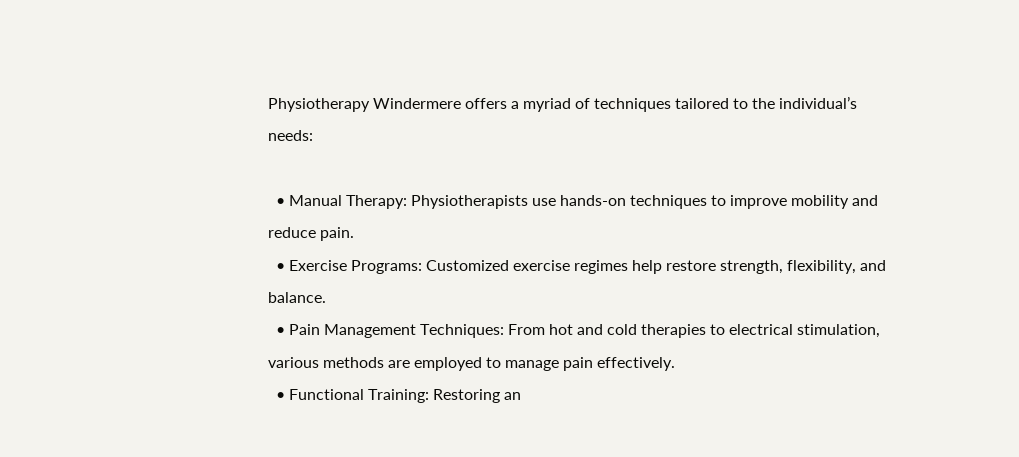Physiotherapy Windermere offers a myriad of techniques tailored to the individual’s needs:

  • Manual Therapy: Physiotherapists use hands-on techniques to improve mobility and reduce pain.
  • Exercise Programs: Customized exercise regimes help restore strength, flexibility, and balance.
  • Pain Management Techniques: From hot and cold therapies to electrical stimulation, various methods are employed to manage pain effectively.
  • Functional Training: Restoring an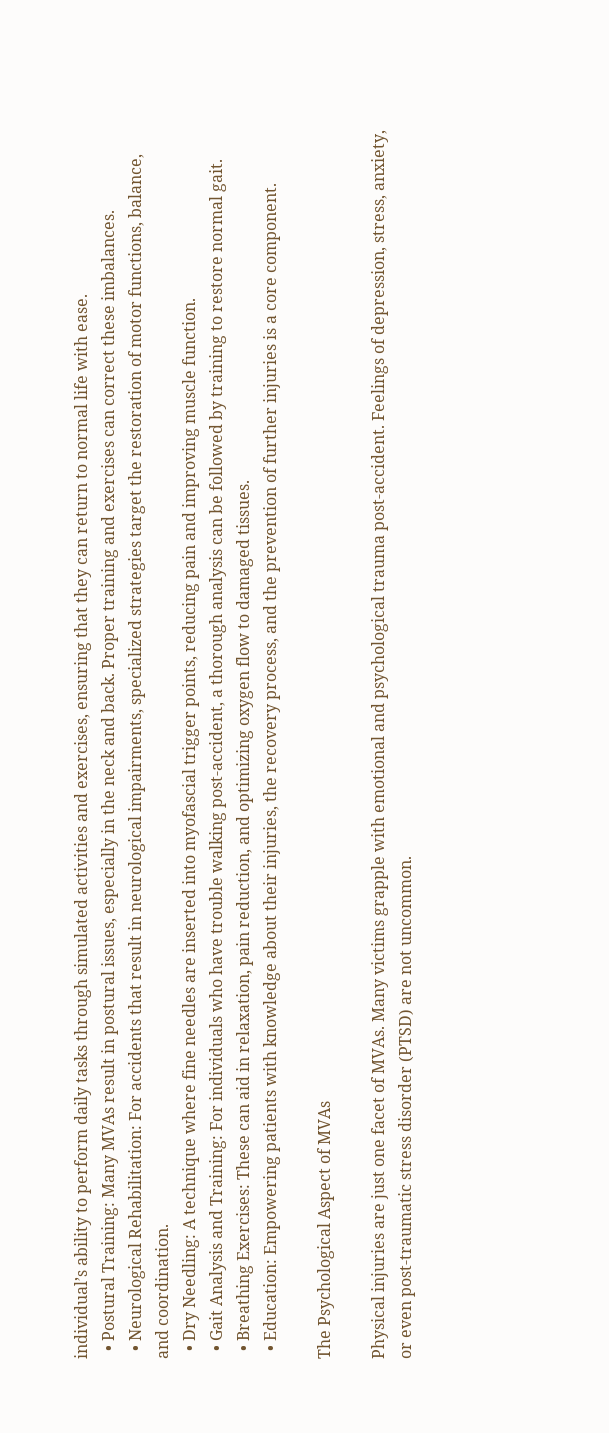individual’s ability to perform daily tasks through simulated activities and exercises, ensuring that they can return to normal life with ease.
  • Postural Training: Many MVAs result in postural issues, especially in the neck and back. Proper training and exercises can correct these imbalances.
  • Neurological Rehabilitation: For accidents that result in neurological impairments, specialized strategies target the restoration of motor functions, balance, and coordination.
  • Dry Needling: A technique where fine needles are inserted into myofascial trigger points, reducing pain and improving muscle function.
  • Gait Analysis and Training: For individuals who have trouble walking post-accident, a thorough analysis can be followed by training to restore normal gait.
  • Breathing Exercises: These can aid in relaxation, pain reduction, and optimizing oxygen flow to damaged tissues.
  • Education: Empowering patients with knowledge about their injuries, the recovery process, and the prevention of further injuries is a core component.

The Psychological Aspect of MVAs

Physical injuries are just one facet of MVAs. Many victims grapple with emotional and psychological trauma post-accident. Feelings of depression, stress, anxiety, or even post-traumatic stress disorder (PTSD) are not uncommon.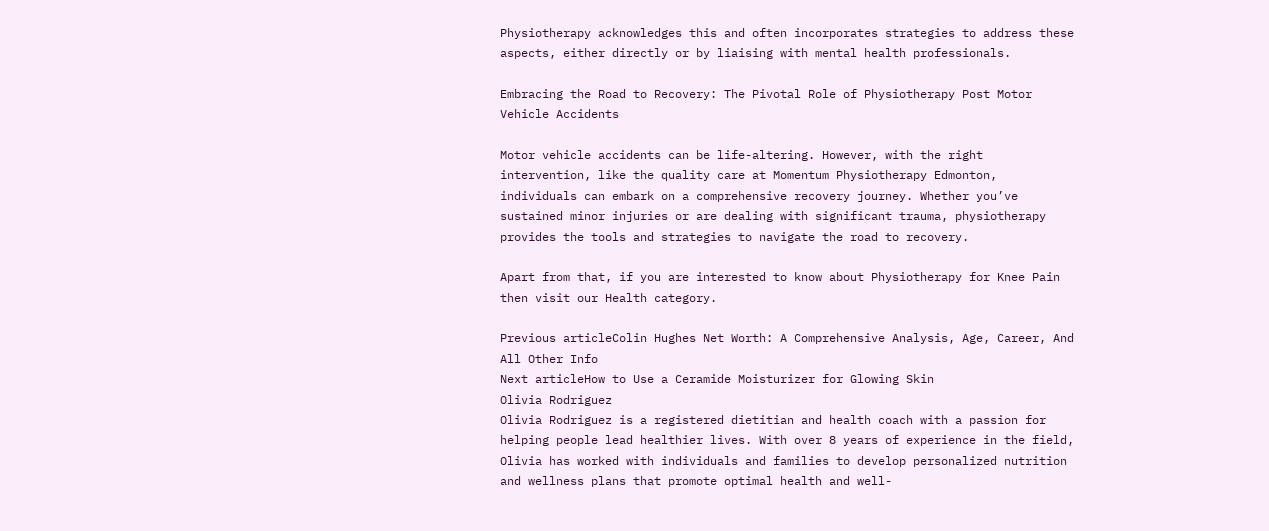Physiotherapy acknowledges this and often incorporates strategies to address these aspects, either directly or by liaising with mental health professionals.

Embracing the Road to Recovery: The Pivotal Role of Physiotherapy Post Motor Vehicle Accidents

Motor vehicle accidents can be life-altering. However, with the right intervention, like the quality care at Momentum Physiotherapy Edmonton, individuals can embark on a comprehensive recovery journey. Whether you’ve sustained minor injuries or are dealing with significant trauma, physiotherapy provides the tools and strategies to navigate the road to recovery.

Apart from that, if you are interested to know about Physiotherapy for Knee Pain then visit our Health category.

Previous articleColin Hughes Net Worth: A Comprehensive Analysis, Age, Career, And All Other Info
Next articleHow to Use a Ceramide Moisturizer for Glowing Skin
Olivia Rodriguez
Olivia Rodriguez is a registered dietitian and health coach with a passion for helping people lead healthier lives. With over 8 years of experience in the field, Olivia has worked with individuals and families to develop personalized nutrition and wellness plans that promote optimal health and well-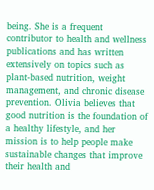being. She is a frequent contributor to health and wellness publications and has written extensively on topics such as plant-based nutrition, weight management, and chronic disease prevention. Olivia believes that good nutrition is the foundation of a healthy lifestyle, and her mission is to help people make sustainable changes that improve their health and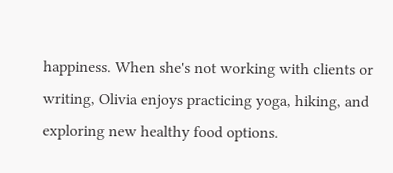happiness. When she's not working with clients or writing, Olivia enjoys practicing yoga, hiking, and exploring new healthy food options.